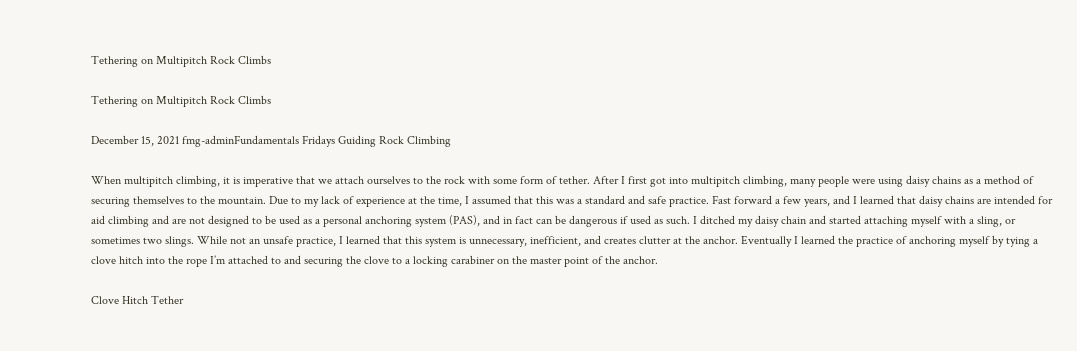Tethering on Multipitch Rock Climbs

Tethering on Multipitch Rock Climbs

December 15, 2021 fmg-adminFundamentals Fridays Guiding Rock Climbing

When multipitch climbing, it is imperative that we attach ourselves to the rock with some form of tether. After I first got into multipitch climbing, many people were using daisy chains as a method of securing themselves to the mountain. Due to my lack of experience at the time, I assumed that this was a standard and safe practice. Fast forward a few years, and I learned that daisy chains are intended for aid climbing and are not designed to be used as a personal anchoring system (PAS), and in fact can be dangerous if used as such. I ditched my daisy chain and started attaching myself with a sling, or sometimes two slings. While not an unsafe practice, I learned that this system is unnecessary, inefficient, and creates clutter at the anchor. Eventually I learned the practice of anchoring myself by tying a clove hitch into the rope I’m attached to and securing the clove to a locking carabiner on the master point of the anchor.

Clove Hitch Tether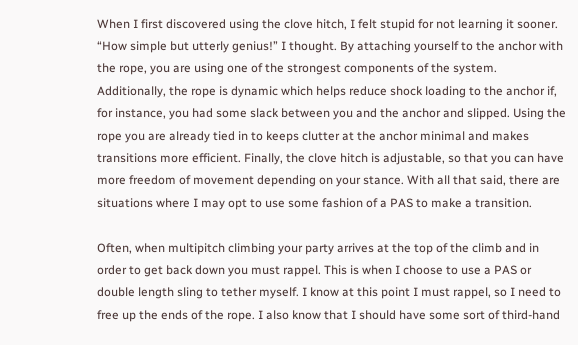When I first discovered using the clove hitch, I felt stupid for not learning it sooner. “How simple but utterly genius!” I thought. By attaching yourself to the anchor with the rope, you are using one of the strongest components of the system. Additionally, the rope is dynamic which helps reduce shock loading to the anchor if, for instance, you had some slack between you and the anchor and slipped. Using the rope you are already tied in to keeps clutter at the anchor minimal and makes transitions more efficient. Finally, the clove hitch is adjustable, so that you can have more freedom of movement depending on your stance. With all that said, there are situations where I may opt to use some fashion of a PAS to make a transition.

Often, when multipitch climbing your party arrives at the top of the climb and in order to get back down you must rappel. This is when I choose to use a PAS or double length sling to tether myself. I know at this point I must rappel, so I need to free up the ends of the rope. I also know that I should have some sort of third-hand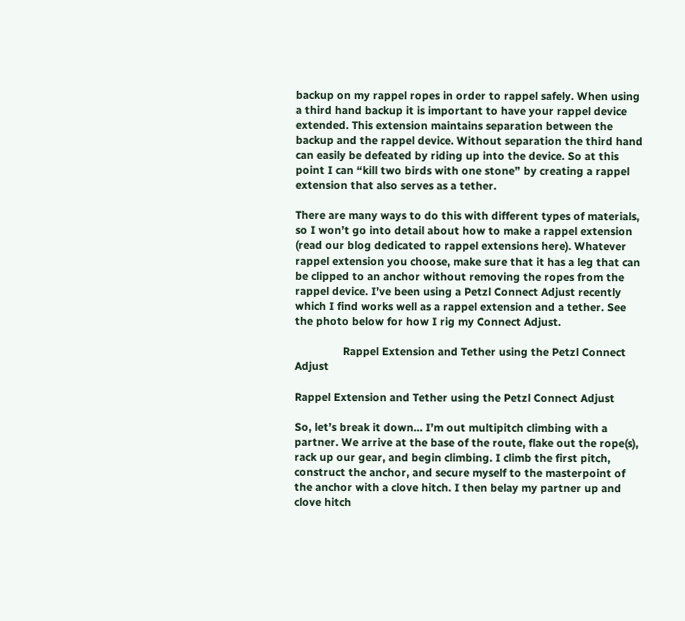backup on my rappel ropes in order to rappel safely. When using a third hand backup it is important to have your rappel device extended. This extension maintains separation between the backup and the rappel device. Without separation the third hand can easily be defeated by riding up into the device. So at this point I can “kill two birds with one stone” by creating a rappel extension that also serves as a tether.

There are many ways to do this with different types of materials, so I won’t go into detail about how to make a rappel extension (read our blog dedicated to rappel extensions here). Whatever rappel extension you choose, make sure that it has a leg that can be clipped to an anchor without removing the ropes from the rappel device. I’ve been using a Petzl Connect Adjust recently which I find works well as a rappel extension and a tether. See the photo below for how I rig my Connect Adjust.

                Rappel Extension and Tether using the Petzl Connect Adjust

Rappel Extension and Tether using the Petzl Connect Adjust

So, let’s break it down… I’m out multipitch climbing with a partner. We arrive at the base of the route, flake out the rope(s), rack up our gear, and begin climbing. I climb the first pitch, construct the anchor, and secure myself to the masterpoint of the anchor with a clove hitch. I then belay my partner up and clove hitch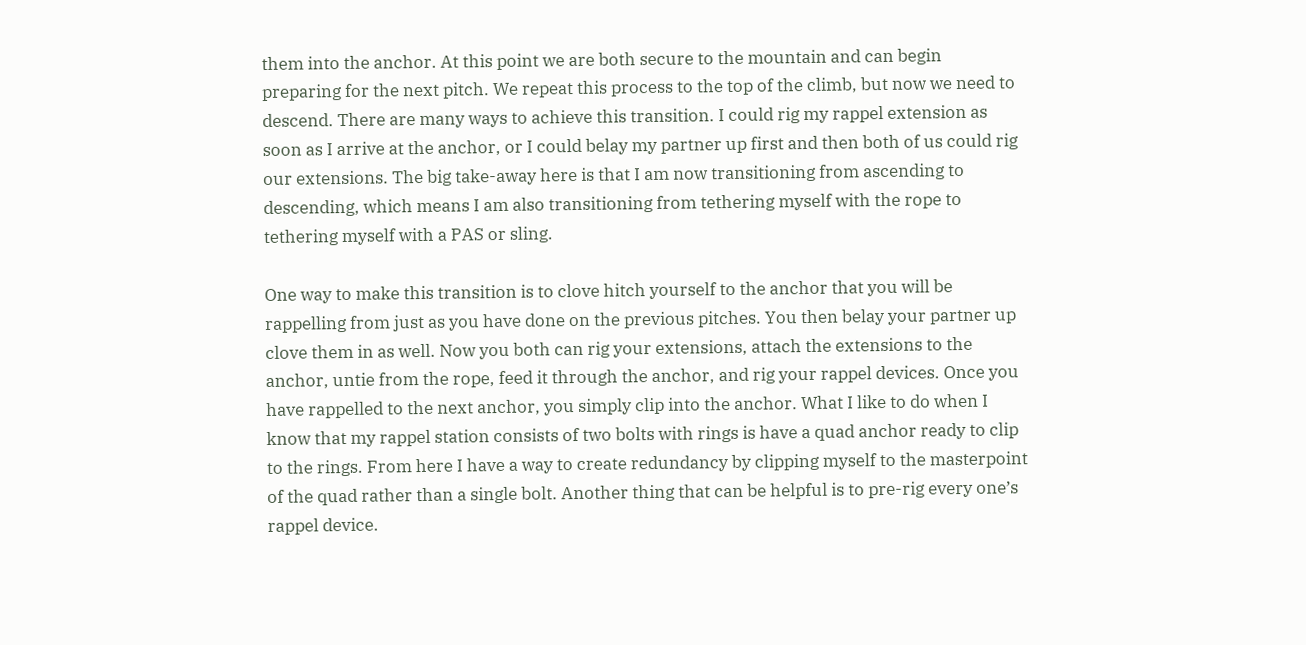them into the anchor. At this point we are both secure to the mountain and can begin preparing for the next pitch. We repeat this process to the top of the climb, but now we need to descend. There are many ways to achieve this transition. I could rig my rappel extension as soon as I arrive at the anchor, or I could belay my partner up first and then both of us could rig our extensions. The big take-away here is that I am now transitioning from ascending to descending, which means I am also transitioning from tethering myself with the rope to tethering myself with a PAS or sling.

One way to make this transition is to clove hitch yourself to the anchor that you will be rappelling from just as you have done on the previous pitches. You then belay your partner up clove them in as well. Now you both can rig your extensions, attach the extensions to the anchor, untie from the rope, feed it through the anchor, and rig your rappel devices. Once you have rappelled to the next anchor, you simply clip into the anchor. What I like to do when I know that my rappel station consists of two bolts with rings is have a quad anchor ready to clip to the rings. From here I have a way to create redundancy by clipping myself to the masterpoint of the quad rather than a single bolt. Another thing that can be helpful is to pre-rig every one’s rappel device.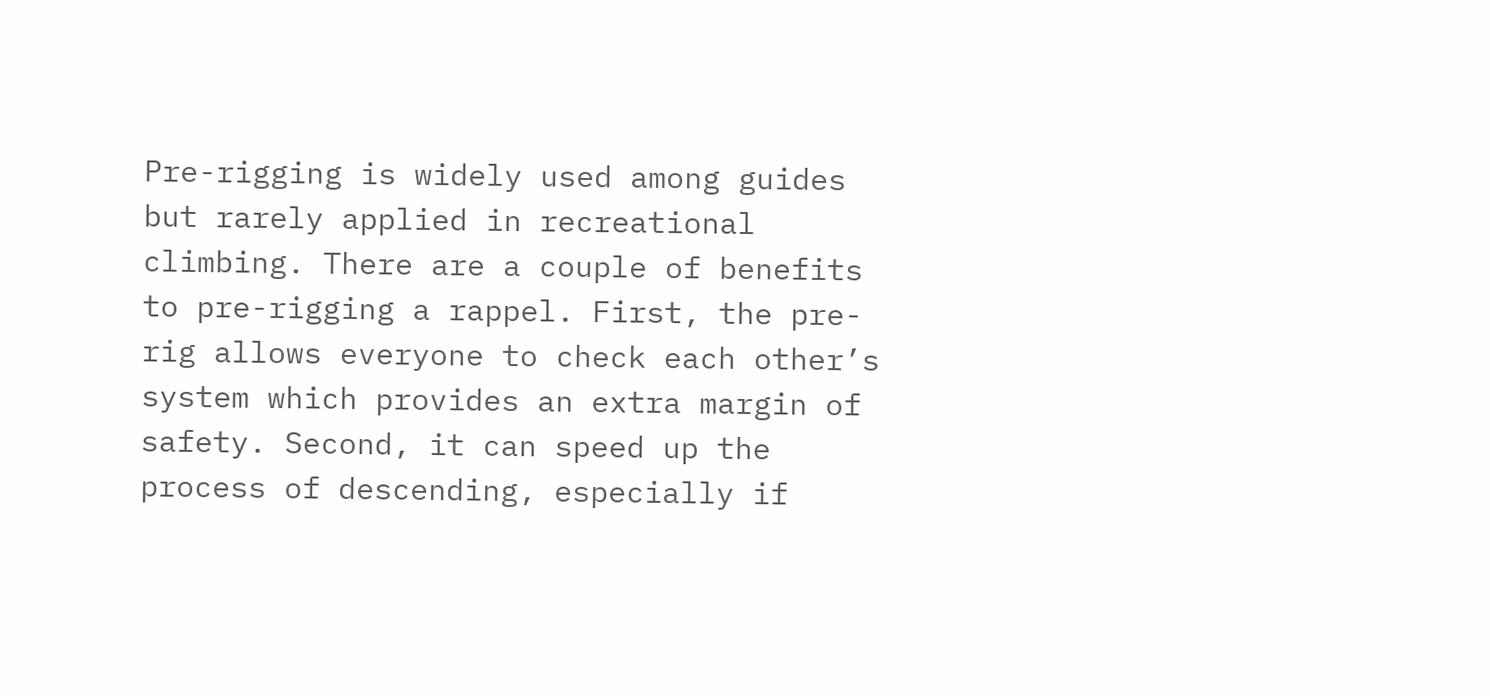Pre-rigging is widely used among guides but rarely applied in recreational climbing. There are a couple of benefits to pre-rigging a rappel. First, the pre-rig allows everyone to check each other’s system which provides an extra margin of safety. Second, it can speed up the process of descending, especially if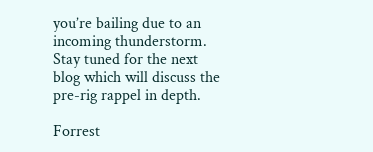you’re bailing due to an incoming thunderstorm. Stay tuned for the next blog which will discuss the pre-rig rappel in depth.

Forrest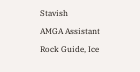Stavish
AMGA Assistant Rock Guide, Ice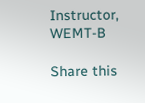Instructor, WEMT-B

Share this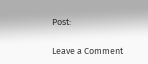Post:

Leave a Comment